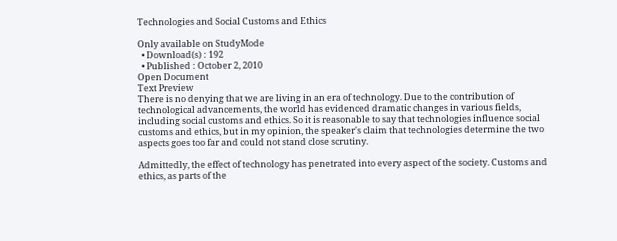Technologies and Social Customs and Ethics

Only available on StudyMode
  • Download(s) : 192
  • Published : October 2, 2010
Open Document
Text Preview
There is no denying that we are living in an era of technology. Due to the contribution of technological advancements, the world has evidenced dramatic changes in various fields, including social customs and ethics. So it is reasonable to say that technologies influence social customs and ethics, but in my opinion, the speaker's claim that technologies determine the two aspects goes too far and could not stand close scrutiny.

Admittedly, the effect of technology has penetrated into every aspect of the society. Customs and ethics, as parts of the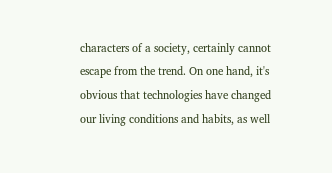characters of a society, certainly cannot escape from the trend. On one hand, it's obvious that technologies have changed our living conditions and habits, as well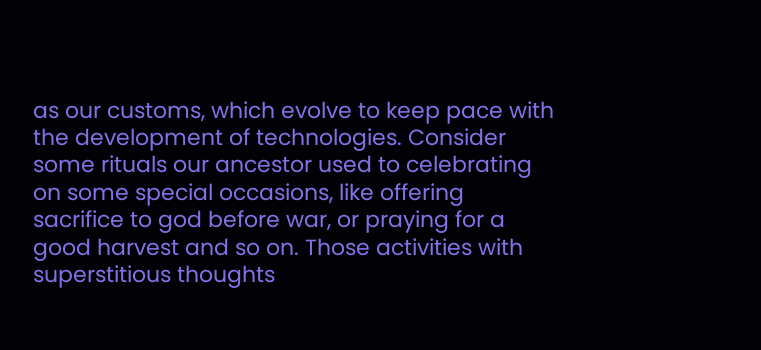as our customs, which evolve to keep pace with the development of technologies. Consider some rituals our ancestor used to celebrating on some special occasions, like offering sacrifice to god before war, or praying for a good harvest and so on. Those activities with superstitious thoughts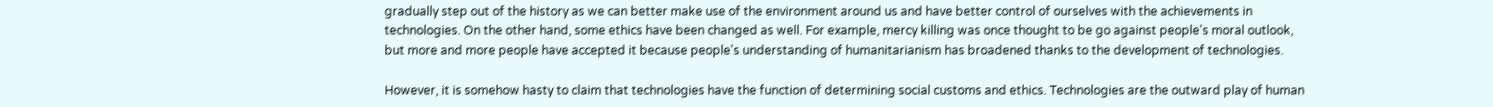gradually step out of the history as we can better make use of the environment around us and have better control of ourselves with the achievements in technologies. On the other hand, some ethics have been changed as well. For example, mercy killing was once thought to be go against people's moral outlook, but more and more people have accepted it because people's understanding of humanitarianism has broadened thanks to the development of technologies.

However, it is somehow hasty to claim that technologies have the function of determining social customs and ethics. Technologies are the outward play of human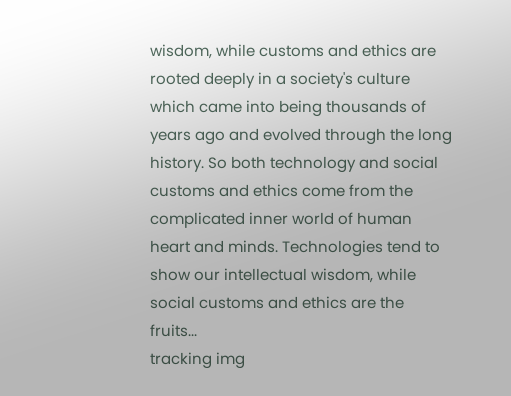wisdom, while customs and ethics are rooted deeply in a society's culture which came into being thousands of years ago and evolved through the long history. So both technology and social customs and ethics come from the complicated inner world of human heart and minds. Technologies tend to show our intellectual wisdom, while social customs and ethics are the fruits...
tracking img